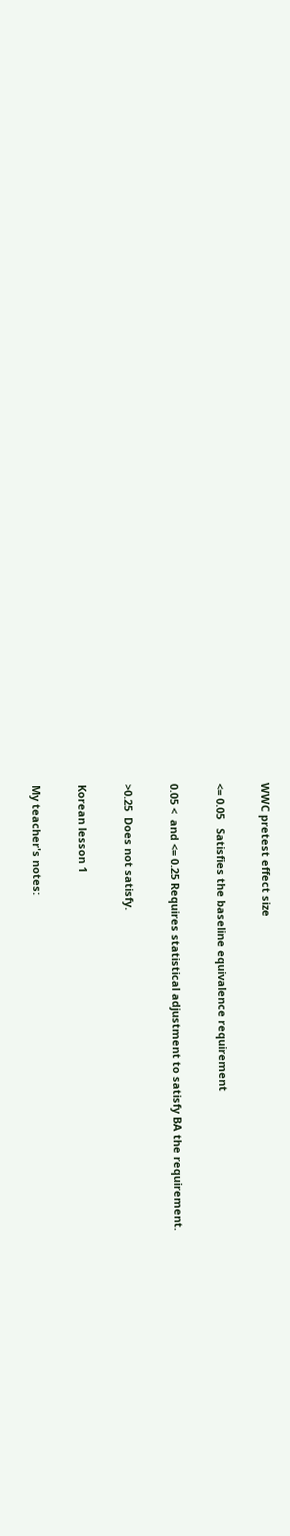WWC pretest effect size

<= 0.05   Satisfies the baseline equivalence requirement

0.05 <  and <= 0.25 Requires statistical adjustment to satisfy BA the requirement.

>0.25  Does not satisfy.

Korean lesson 1

My teacher's notes: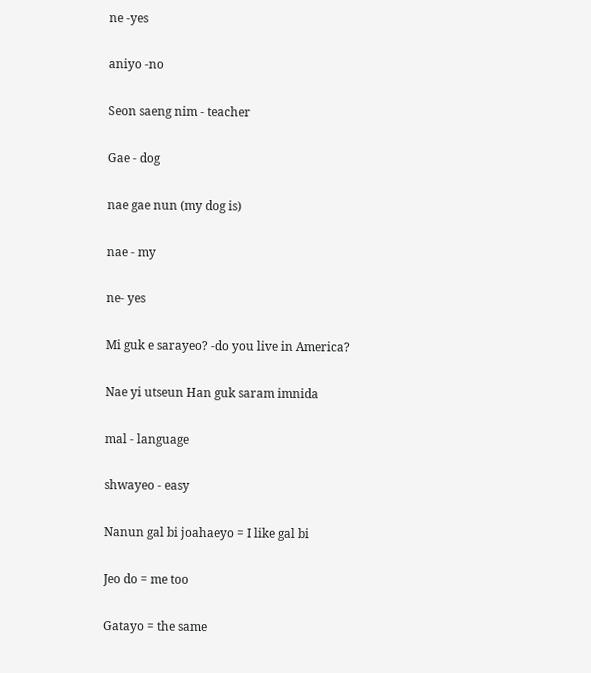ne -yes

aniyo -no

Seon saeng nim - teacher

Gae - dog

nae gae nun (my dog is)

nae - my

ne- yes

Mi guk e sarayeo? -do you live in America?

Nae yi utseun Han guk saram imnida

mal - language

shwayeo - easy

Nanun gal bi joahaeyo = I like gal bi

Jeo do = me too

Gatayo = the same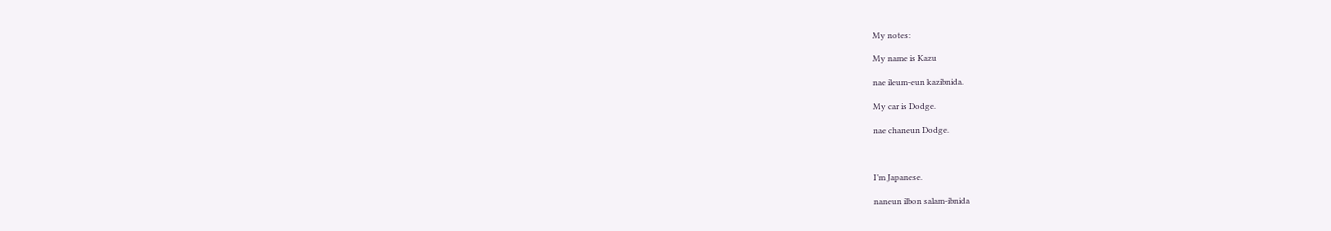My notes:

My name is Kazu

nae ileum-eun kazibnida.

My car is Dodge.

nae chaneun Dodge.



I’m Japanese.

naneun ilbon salam-ibnida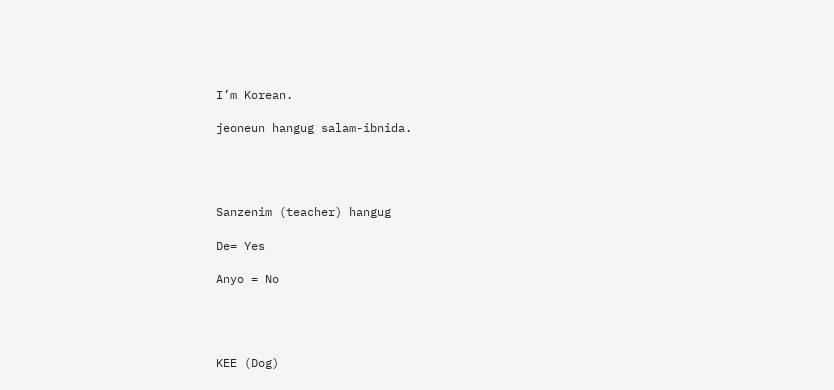I’m Korean.

jeoneun hangug salam-ibnida.




Sanzenim (teacher) hangug

De= Yes

Anyo = No




KEE (Dog)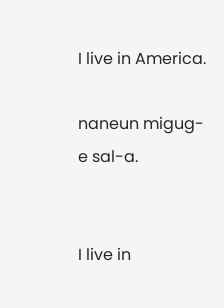I live in America.

naneun migug-e sal-a.


I live in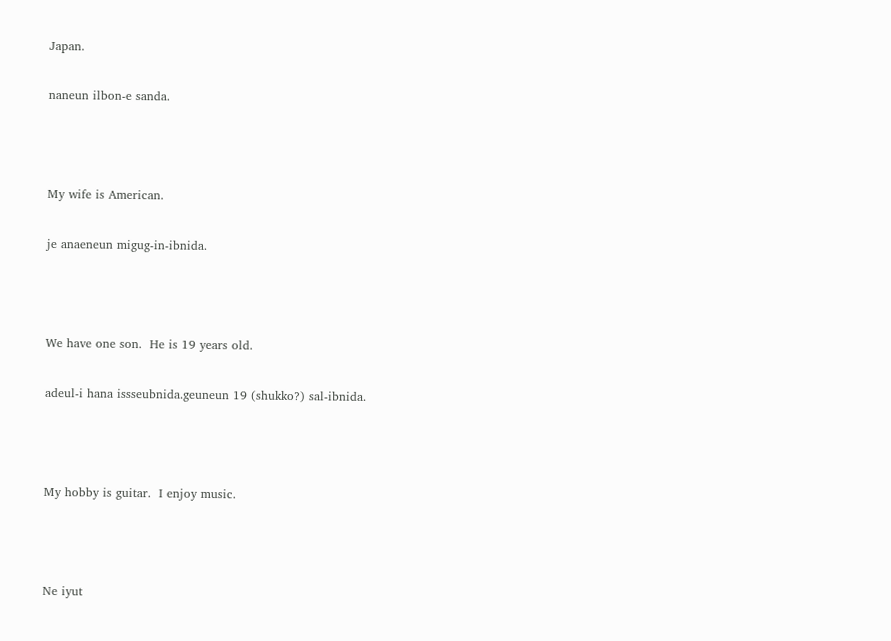Japan.

naneun ilbon-e sanda.



My wife is American.

je anaeneun migug-in-ibnida.



We have one son.  He is 19 years old.

adeul-i hana issseubnida.geuneun 19 (shukko?) sal-ibnida.



My hobby is guitar.  I enjoy music.



Ne iyut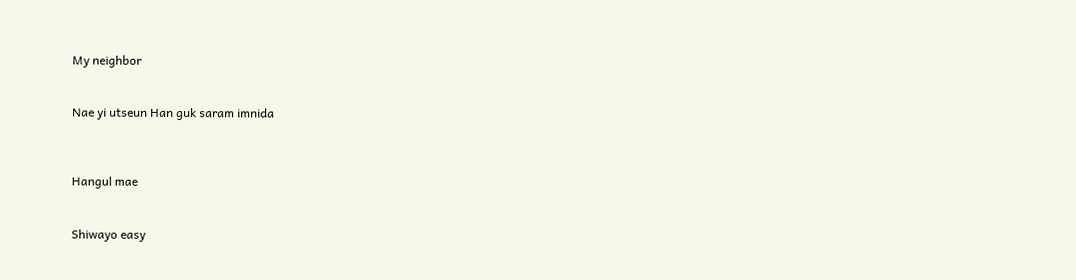My neighbor


Nae yi utseun Han guk saram imnida



Hangul mae


Shiwayo easy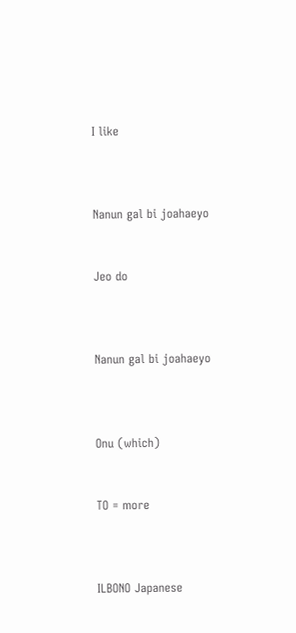I like



Nanun gal bi joahaeyo


Jeo do



Nanun gal bi joahaeyo



Onu (which)


TO = more



ILBONO Japanese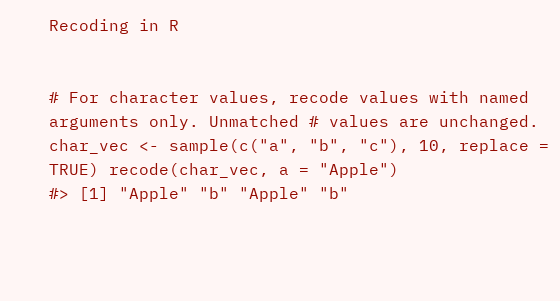Recoding in R


# For character values, recode values with named arguments only. Unmatched # values are unchanged. char_vec <- sample(c("a", "b", "c"), 10, replace = TRUE) recode(char_vec, a = "Apple")
#> [1] "Apple" "b" "Apple" "b"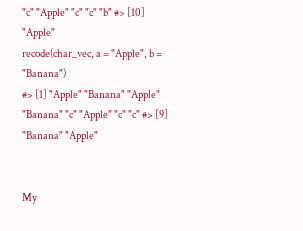"c" "Apple" "c" "c" "b" #> [10] "Apple"
recode(char_vec, a = "Apple", b = "Banana")
#> [1] "Apple" "Banana" "Apple" "Banana" "c" "Apple" "c" "c" #> [9] "Banana" "Apple"


My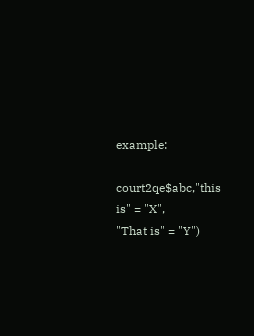example:

court2qe$abc,"this is" = "X",
"That is" = "Y")